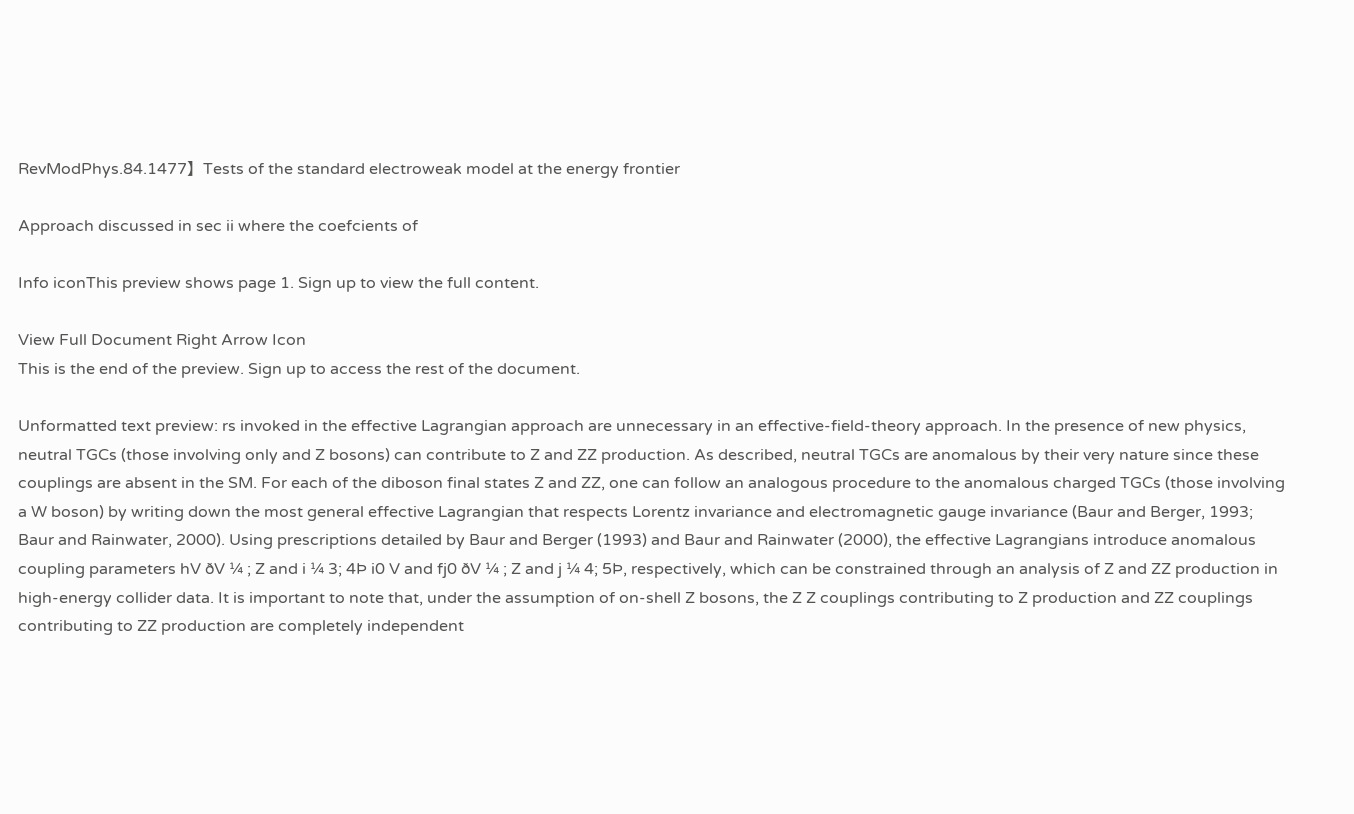RevModPhys.84.1477】Tests of the standard electroweak model at the energy frontier

Approach discussed in sec ii where the coefcients of

Info iconThis preview shows page 1. Sign up to view the full content.

View Full Document Right Arrow Icon
This is the end of the preview. Sign up to access the rest of the document.

Unformatted text preview: rs invoked in the effective Lagrangian approach are unnecessary in an effective-field-theory approach. In the presence of new physics, neutral TGCs (those involving only and Z bosons) can contribute to Z and ZZ production. As described, neutral TGCs are anomalous by their very nature since these couplings are absent in the SM. For each of the diboson final states Z and ZZ, one can follow an analogous procedure to the anomalous charged TGCs (those involving a W boson) by writing down the most general effective Lagrangian that respects Lorentz invariance and electromagnetic gauge invariance (Baur and Berger, 1993; Baur and Rainwater, 2000). Using prescriptions detailed by Baur and Berger (1993) and Baur and Rainwater (2000), the effective Lagrangians introduce anomalous coupling parameters hV ðV ¼ ; Z and i ¼ 3; 4Þ i0 V and fj0 ðV ¼ ; Z and j ¼ 4; 5Þ, respectively, which can be constrained through an analysis of Z and ZZ production in high-energy collider data. It is important to note that, under the assumption of on-shell Z bosons, the Z Z couplings contributing to Z production and ZZ couplings contributing to ZZ production are completely independent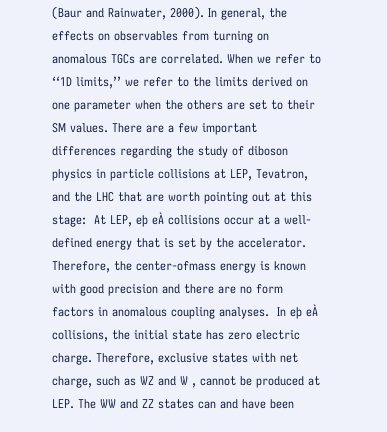(Baur and Rainwater, 2000). In general, the effects on observables from turning on anomalous TGCs are correlated. When we refer to ‘‘1D limits,’’ we refer to the limits derived on one parameter when the others are set to their SM values. There are a few important differences regarding the study of diboson physics in particle collisions at LEP, Tevatron, and the LHC that are worth pointing out at this stage:  At LEP, eþ eÀ collisions occur at a well-defined energy that is set by the accelerator. Therefore, the center-ofmass energy is known with good precision and there are no form factors in anomalous coupling analyses.  In eþ eÀ collisions, the initial state has zero electric charge. Therefore, exclusive states with net charge, such as WZ and W , cannot be produced at LEP. The WW and ZZ states can and have been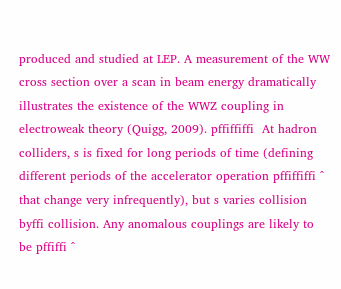produced and studied at LEP. A measurement of the WW cross section over a scan in beam energy dramatically illustrates the existence of the WWZ coupling in electroweak theory (Quigg, 2009). pffiffiffi  At hadron colliders, s is fixed for long periods of time (defining different periods of the accelerator operation pffiffiffi ^ that change very infrequently), but s varies collision byffi collision. Any anomalous couplings are likely to be pffiffi ^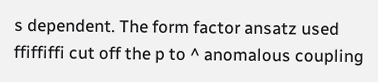s dependent. The form factor ansatz used ffiffiffi cut off the p to ^ anomalous coupling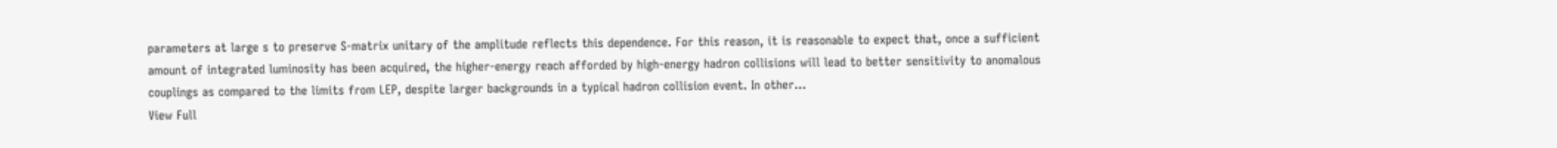parameters at large s to preserve S-matrix unitary of the amplitude reflects this dependence. For this reason, it is reasonable to expect that, once a sufficient amount of integrated luminosity has been acquired, the higher-energy reach afforded by high-energy hadron collisions will lead to better sensitivity to anomalous couplings as compared to the limits from LEP, despite larger backgrounds in a typical hadron collision event. In other...
View Full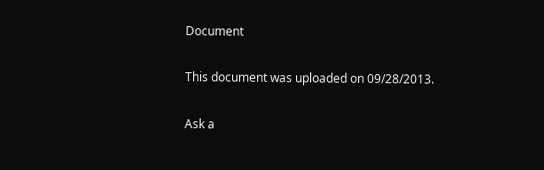Document

This document was uploaded on 09/28/2013.

Ask a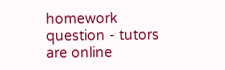homework question - tutors are online